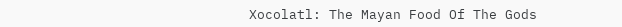Xocolatl: The Mayan Food Of The Gods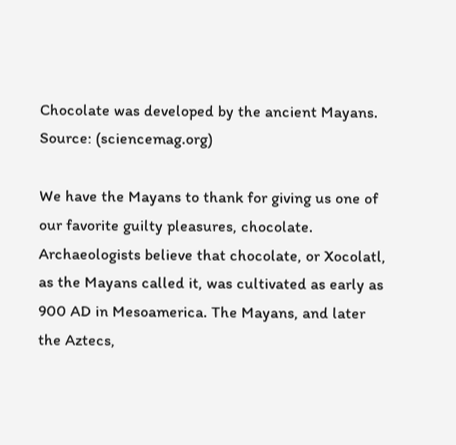Chocolate was developed by the ancient Mayans. Source: (sciencemag.org)

We have the Mayans to thank for giving us one of our favorite guilty pleasures, chocolate. Archaeologists believe that chocolate, or Xocolatl, as the Mayans called it, was cultivated as early as 900 AD in Mesoamerica. The Mayans, and later the Aztecs,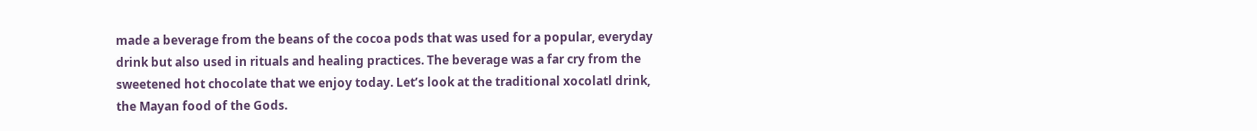made a beverage from the beans of the cocoa pods that was used for a popular, everyday drink but also used in rituals and healing practices. The beverage was a far cry from the sweetened hot chocolate that we enjoy today. Let’s look at the traditional xocolatl drink, the Mayan food of the Gods.